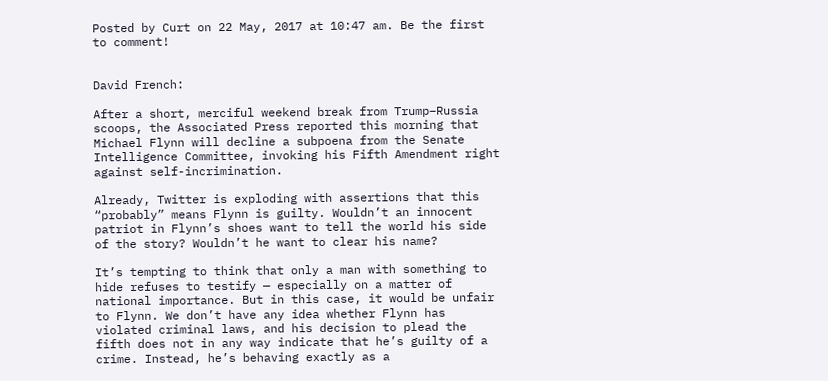Posted by Curt on 22 May, 2017 at 10:47 am. Be the first to comment!


David French:

After a short, merciful weekend break from Trump–Russia scoops, the Associated Press reported this morning that Michael Flynn will decline a subpoena from the Senate Intelligence Committee, invoking his Fifth Amendment right against self-incrimination.

Already, Twitter is exploding with assertions that this “probably” means Flynn is guilty. Wouldn’t an innocent patriot in Flynn’s shoes want to tell the world his side of the story? Wouldn’t he want to clear his name?

It’s tempting to think that only a man with something to hide refuses to testify — especially on a matter of national importance. But in this case, it would be unfair to Flynn. We don’t have any idea whether Flynn has violated criminal laws, and his decision to plead the fifth does not in any way indicate that he’s guilty of a crime. Instead, he’s behaving exactly as a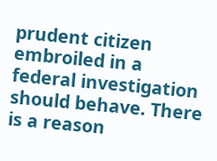prudent citizen embroiled in a federal investigation should behave. There is a reason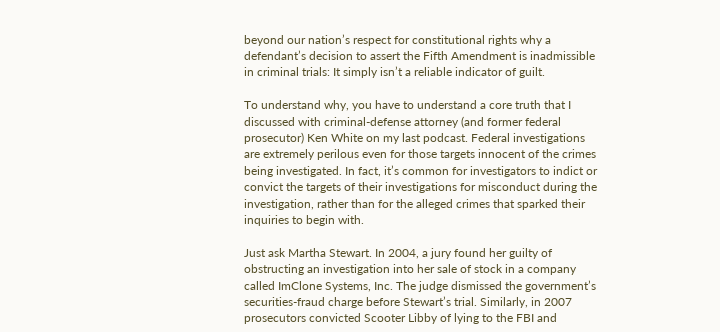beyond our nation’s respect for constitutional rights why a defendant’s decision to assert the Fifth Amendment is inadmissible in criminal trials: It simply isn’t a reliable indicator of guilt.

To understand why, you have to understand a core truth that I discussed with criminal-defense attorney (and former federal prosecutor) Ken White on my last podcast. Federal investigations are extremely perilous even for those targets innocent of the crimes being investigated. In fact, it’s common for investigators to indict or convict the targets of their investigations for misconduct during the investigation, rather than for the alleged crimes that sparked their inquiries to begin with.

Just ask Martha Stewart. In 2004, a jury found her guilty of obstructing an investigation into her sale of stock in a company called ImClone Systems, Inc. The judge dismissed the government’s securities-fraud charge before Stewart’s trial. Similarly, in 2007 prosecutors convicted Scooter Libby of lying to the FBI and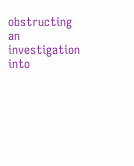obstructing an investigation into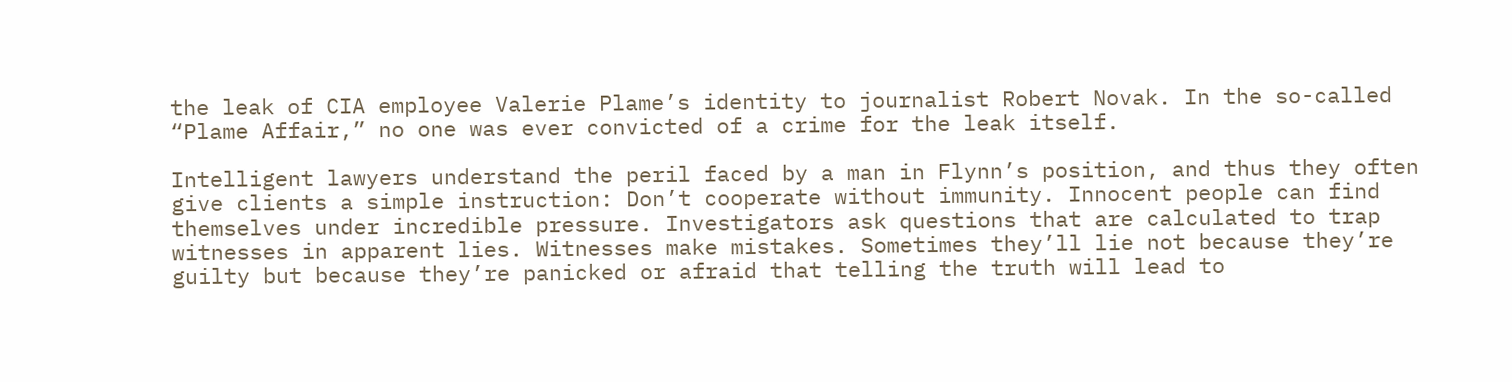the leak of CIA employee Valerie Plame’s identity to journalist Robert Novak. In the so-called “Plame Affair,” no one was ever convicted of a crime for the leak itself.

Intelligent lawyers understand the peril faced by a man in Flynn’s position, and thus they often give clients a simple instruction: Don’t cooperate without immunity. Innocent people can find themselves under incredible pressure. Investigators ask questions that are calculated to trap witnesses in apparent lies. Witnesses make mistakes. Sometimes they’ll lie not because they’re guilty but because they’re panicked or afraid that telling the truth will lead to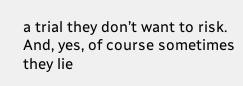a trial they don’t want to risk. And, yes, of course sometimes they lie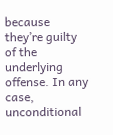because they’re guilty of the underlying offense. In any case, unconditional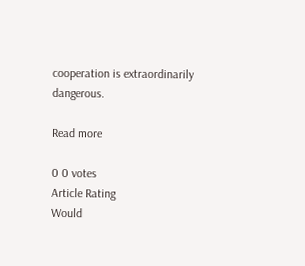cooperation is extraordinarily dangerous.

Read more

0 0 votes
Article Rating
Would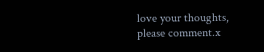love your thoughts, please comment.x